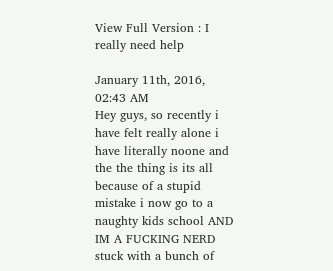View Full Version : I really need help

January 11th, 2016, 02:43 AM
Hey guys, so recently i have felt really alone i have literally noone and the the thing is its all because of a stupid mistake i now go to a naughty kids school AND IM A FUCKING NERD stuck with a bunch of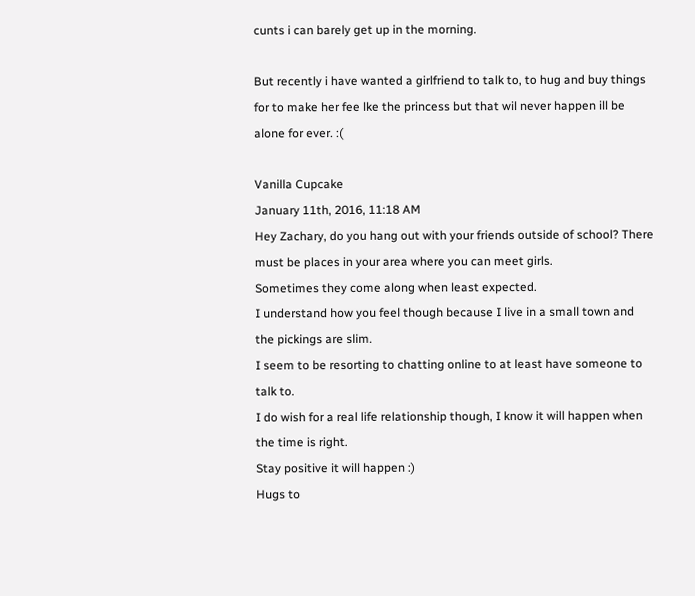cunts i can barely get up in the morning.

But recently i have wanted a girlfriend to talk to, to hug and buy things for to make her fee lke the princess but that wil never happen ill be alone for ever. :(

Vanilla Cupcake
January 11th, 2016, 11:18 AM
Hey Zachary, do you hang out with your friends outside of school? There must be places in your area where you can meet girls.
Sometimes they come along when least expected.
I understand how you feel though because I live in a small town and the pickings are slim.
I seem to be resorting to chatting online to at least have someone to talk to.
I do wish for a real life relationship though, I know it will happen when the time is right.
Stay positive it will happen :)
Hugs to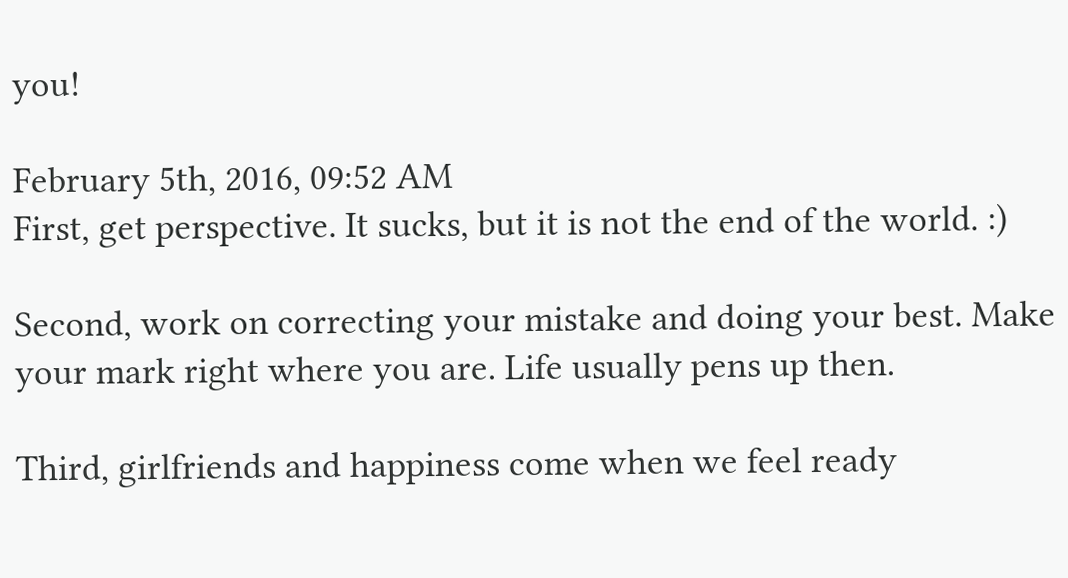you!

February 5th, 2016, 09:52 AM
First, get perspective. It sucks, but it is not the end of the world. :)

Second, work on correcting your mistake and doing your best. Make your mark right where you are. Life usually pens up then.

Third, girlfriends and happiness come when we feel ready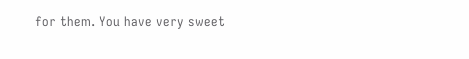for them. You have very sweet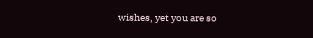wishes, yet you are so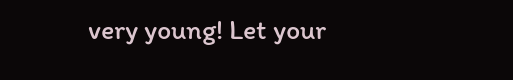very young! Let your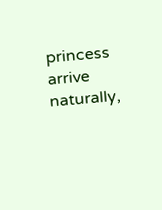princess arrive naturally,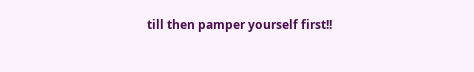till then pamper yourself first!!